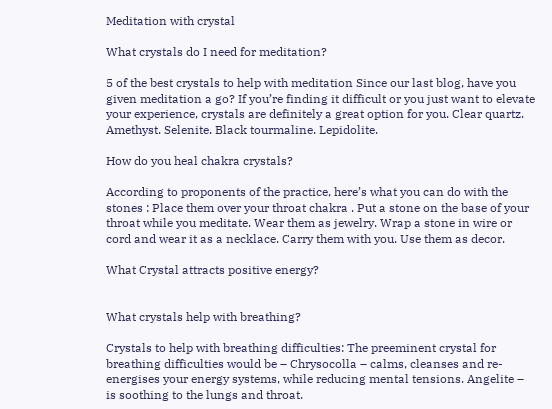Meditation with crystal

What crystals do I need for meditation?

5 of the best crystals to help with meditation Since our last blog, have you given meditation a go? If you’re finding it difficult or you just want to elevate your experience, crystals are definitely a great option for you. Clear quartz. Amethyst. Selenite. Black tourmaline. Lepidolite.

How do you heal chakra crystals?

According to proponents of the practice, here’s what you can do with the stones : Place them over your throat chakra . Put a stone on the base of your throat while you meditate. Wear them as jewelry. Wrap a stone in wire or cord and wear it as a necklace. Carry them with you. Use them as decor.

What Crystal attracts positive energy?


What crystals help with breathing?

Crystals to help with breathing difficulties: The preeminent crystal for breathing difficulties would be – Chrysocolla – calms, cleanses and re-energises your energy systems, while reducing mental tensions. Angelite – is soothing to the lungs and throat.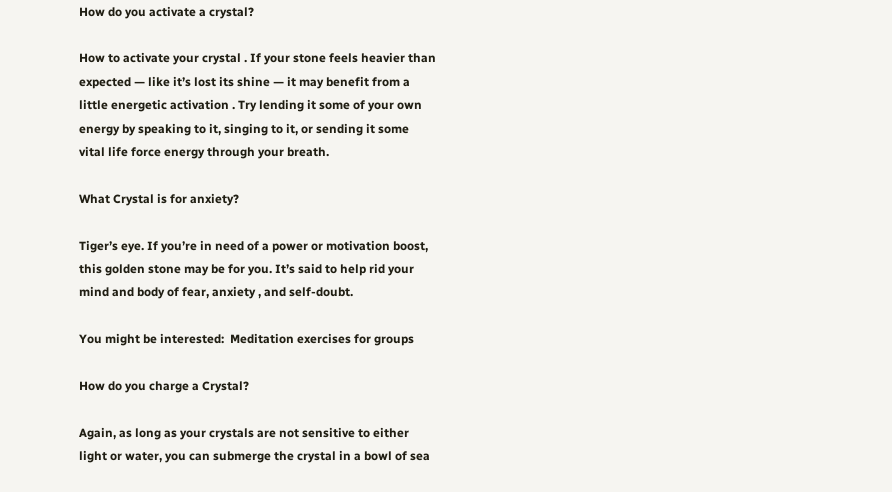How do you activate a crystal?

How to activate your crystal . If your stone feels heavier than expected — like it’s lost its shine — it may benefit from a little energetic activation . Try lending it some of your own energy by speaking to it, singing to it, or sending it some vital life force energy through your breath.

What Crystal is for anxiety?

Tiger’s eye. If you’re in need of a power or motivation boost, this golden stone may be for you. It’s said to help rid your mind and body of fear, anxiety , and self-doubt.

You might be interested:  Meditation exercises for groups

How do you charge a Crystal?

Again, as long as your crystals are not sensitive to either light or water, you can submerge the crystal in a bowl of sea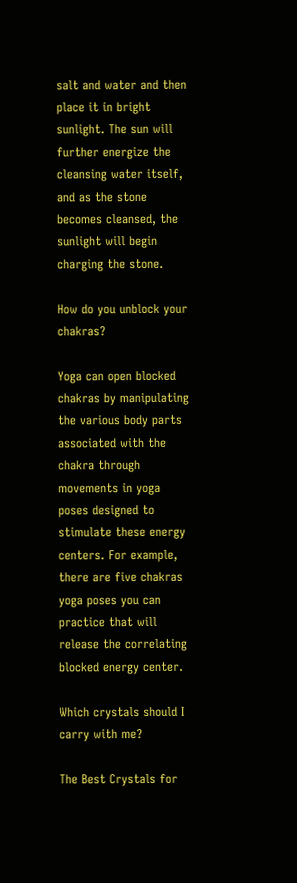salt and water and then place it in bright sunlight. The sun will further energize the cleansing water itself, and as the stone becomes cleansed, the sunlight will begin charging the stone.

How do you unblock your chakras?

Yoga can open blocked chakras by manipulating the various body parts associated with the chakra through movements in yoga poses designed to stimulate these energy centers. For example, there are five chakras yoga poses you can practice that will release the correlating blocked energy center.

Which crystals should I carry with me?

The Best Crystals for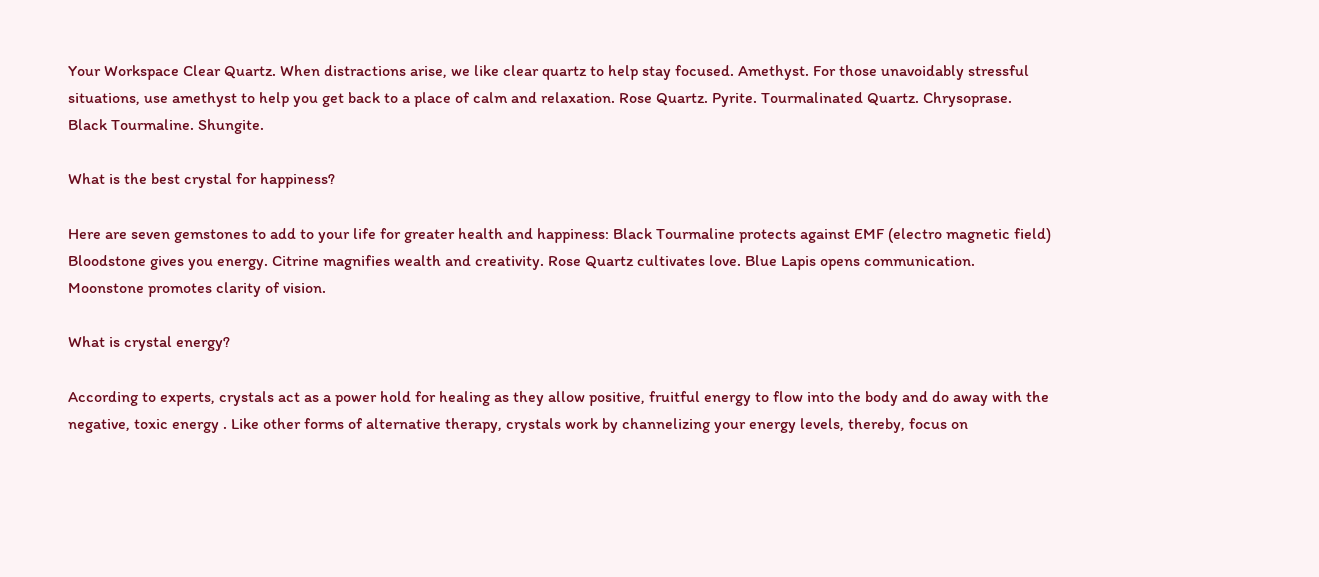Your Workspace Clear Quartz. When distractions arise, we like clear quartz to help stay focused. Amethyst. For those unavoidably stressful situations, use amethyst to help you get back to a place of calm and relaxation. Rose Quartz. Pyrite. Tourmalinated Quartz. Chrysoprase. Black Tourmaline. Shungite.

What is the best crystal for happiness?

Here are seven gemstones to add to your life for greater health and happiness: Black Tourmaline protects against EMF (electro magnetic field) Bloodstone gives you energy. Citrine magnifies wealth and creativity. Rose Quartz cultivates love. Blue Lapis opens communication. Moonstone promotes clarity of vision.

What is crystal energy?

According to experts, crystals act as a power hold for healing as they allow positive, fruitful energy to flow into the body and do away with the negative, toxic energy . Like other forms of alternative therapy, crystals work by channelizing your energy levels, thereby, focus on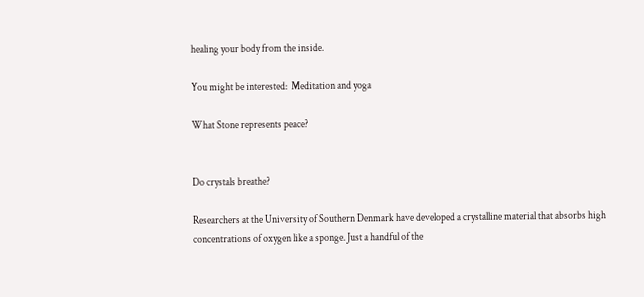healing your body from the inside.

You might be interested:  Meditation and yoga

What Stone represents peace?


Do crystals breathe?

Researchers at the University of Southern Denmark have developed a crystalline material that absorbs high concentrations of oxygen like a sponge. Just a handful of the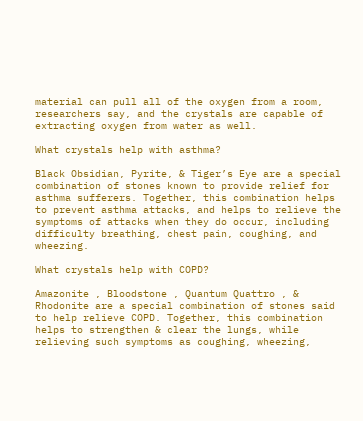material can pull all of the oxygen from a room, researchers say, and the crystals are capable of extracting oxygen from water as well.

What crystals help with asthma?

Black Obsidian, Pyrite, & Tiger’s Eye are a special combination of stones known to provide relief for asthma sufferers. Together, this combination helps to prevent asthma attacks, and helps to relieve the symptoms of attacks when they do occur, including difficulty breathing, chest pain, coughing, and wheezing.

What crystals help with COPD?

Amazonite , Bloodstone , Quantum Quattro , & Rhodonite are a special combination of stones said to help relieve COPD. Together, this combination helps to strengthen & clear the lungs, while relieving such symptoms as coughing, wheezing,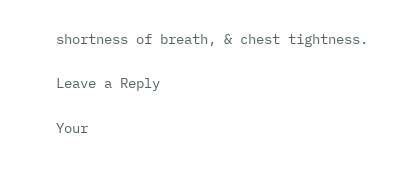shortness of breath, & chest tightness.

Leave a Reply

Your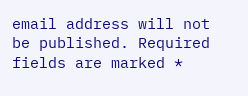email address will not be published. Required fields are marked *